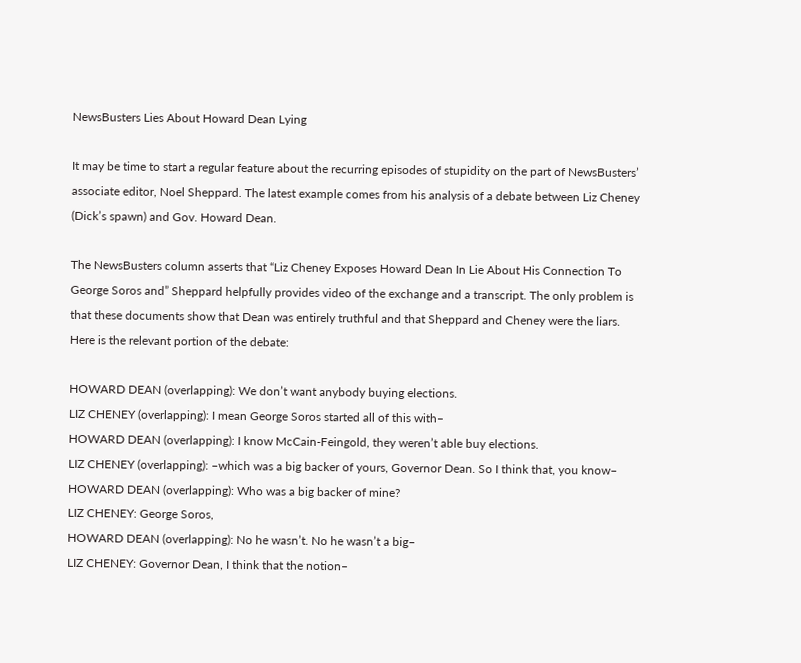NewsBusters Lies About Howard Dean Lying

It may be time to start a regular feature about the recurring episodes of stupidity on the part of NewsBusters’ associate editor, Noel Sheppard. The latest example comes from his analysis of a debate between Liz Cheney (Dick’s spawn) and Gov. Howard Dean.

The NewsBusters column asserts that “Liz Cheney Exposes Howard Dean In Lie About His Connection To George Soros and” Sheppard helpfully provides video of the exchange and a transcript. The only problem is that these documents show that Dean was entirely truthful and that Sheppard and Cheney were the liars. Here is the relevant portion of the debate:

HOWARD DEAN (overlapping): We don’t want anybody buying elections.
LIZ CHENEY (overlapping): I mean George Soros started all of this with–
HOWARD DEAN (overlapping): I know McCain-Feingold, they weren’t able buy elections.
LIZ CHENEY (overlapping): –which was a big backer of yours, Governor Dean. So I think that, you know–
HOWARD DEAN (overlapping): Who was a big backer of mine?
LIZ CHENEY: George Soros,
HOWARD DEAN (overlapping): No he wasn’t. No he wasn’t a big–
LIZ CHENEY: Governor Dean, I think that the notion–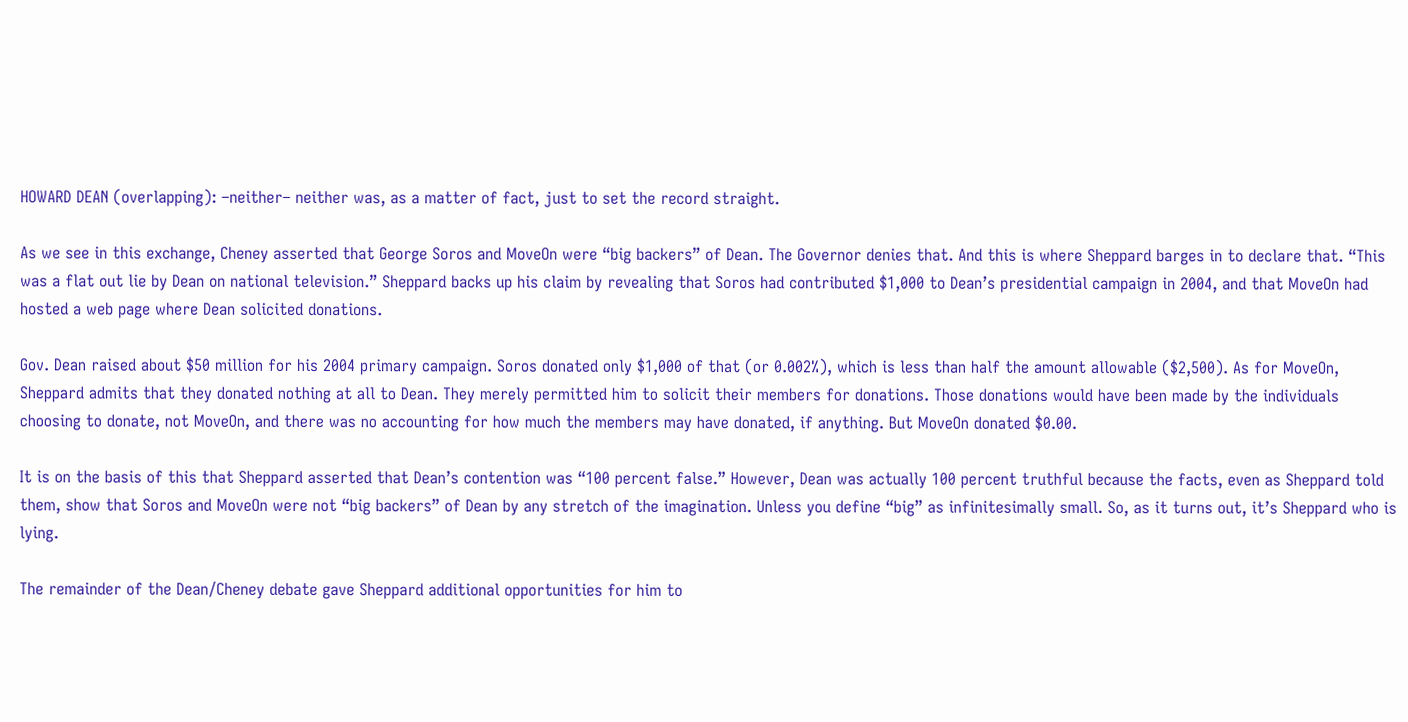HOWARD DEAN (overlapping): –neither– neither was, as a matter of fact, just to set the record straight.

As we see in this exchange, Cheney asserted that George Soros and MoveOn were “big backers” of Dean. The Governor denies that. And this is where Sheppard barges in to declare that. “This was a flat out lie by Dean on national television.” Sheppard backs up his claim by revealing that Soros had contributed $1,000 to Dean’s presidential campaign in 2004, and that MoveOn had hosted a web page where Dean solicited donations.

Gov. Dean raised about $50 million for his 2004 primary campaign. Soros donated only $1,000 of that (or 0.002%), which is less than half the amount allowable ($2,500). As for MoveOn, Sheppard admits that they donated nothing at all to Dean. They merely permitted him to solicit their members for donations. Those donations would have been made by the individuals choosing to donate, not MoveOn, and there was no accounting for how much the members may have donated, if anything. But MoveOn donated $0.00.

It is on the basis of this that Sheppard asserted that Dean’s contention was “100 percent false.” However, Dean was actually 100 percent truthful because the facts, even as Sheppard told them, show that Soros and MoveOn were not “big backers” of Dean by any stretch of the imagination. Unless you define “big” as infinitesimally small. So, as it turns out, it’s Sheppard who is lying.

The remainder of the Dean/Cheney debate gave Sheppard additional opportunities for him to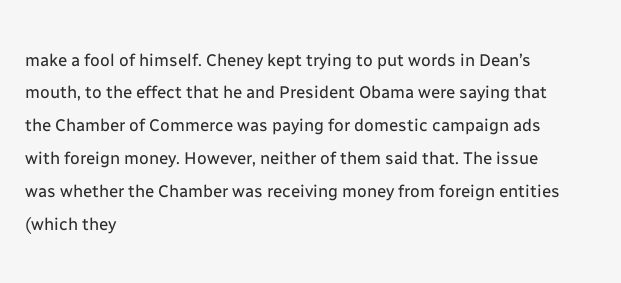make a fool of himself. Cheney kept trying to put words in Dean’s mouth, to the effect that he and President Obama were saying that the Chamber of Commerce was paying for domestic campaign ads with foreign money. However, neither of them said that. The issue was whether the Chamber was receiving money from foreign entities (which they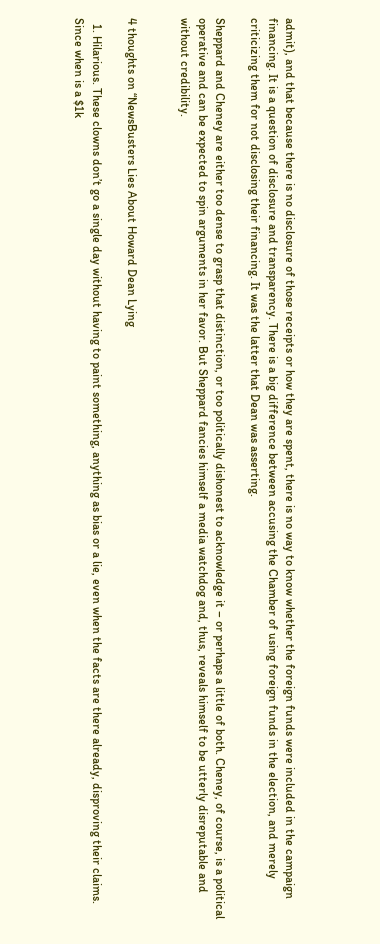admit), and that because there is no disclosure of those receipts or how they are spent, there is no way to know whether the foreign funds were included in the campaign financing. It is a question of disclosure and transparency. There is a big difference between accusing the Chamber of using foreign funds in the election, and merely criticizing them for not disclosing their financing. It was the latter that Dean was asserting.

Sheppard and Cheney are either too dense to grasp that distinction, or too politically dishonest to acknowledge it – or perhaps a little of both. Cheney, of course, is a political operative and can be expected to spin arguments in her favor. But Sheppard fancies himself a media watchdog and, thus, reveals himself to be utterly disreputable and without credibility.


4 thoughts on “NewsBusters Lies About Howard Dean Lying

  1. Hilarious. These clowns don’t go a single day without having to paint something, anything as bias or a lie, even when the facts are there already, disproving their claims. Since when is a $1k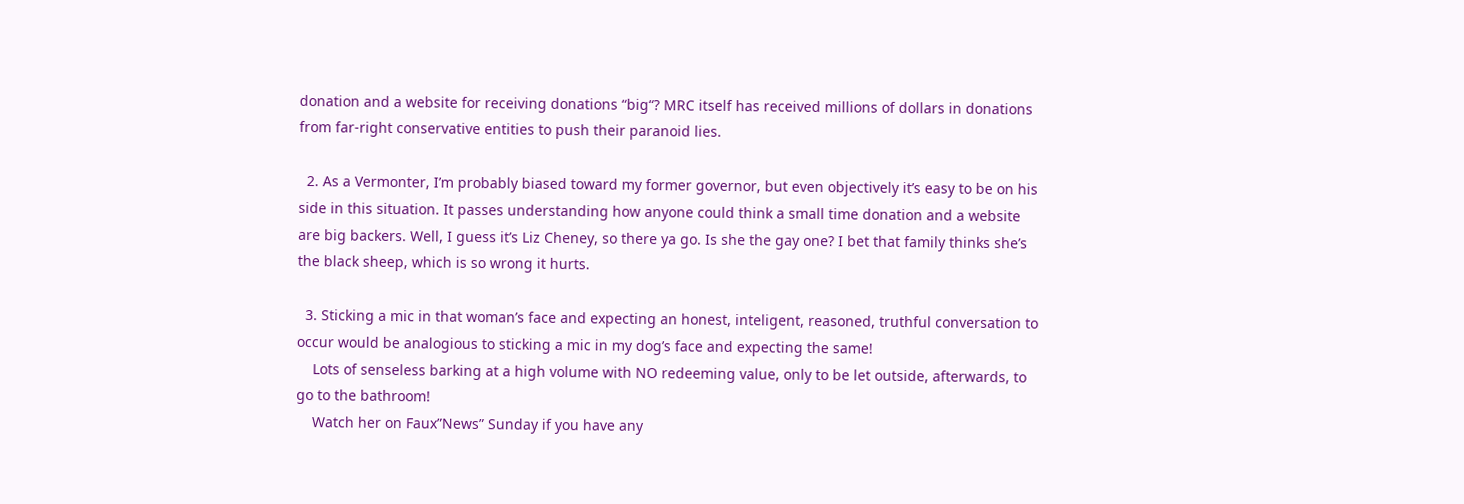donation and a website for receiving donations “big“? MRC itself has received millions of dollars in donations from far-right conservative entities to push their paranoid lies.

  2. As a Vermonter, I’m probably biased toward my former governor, but even objectively it’s easy to be on his side in this situation. It passes understanding how anyone could think a small time donation and a website are big backers. Well, I guess it’s Liz Cheney, so there ya go. Is she the gay one? I bet that family thinks she’s the black sheep, which is so wrong it hurts.

  3. Sticking a mic in that woman’s face and expecting an honest, inteligent, reasoned, truthful conversation to occur would be analogious to sticking a mic in my dog’s face and expecting the same!
    Lots of senseless barking at a high volume with NO redeeming value, only to be let outside, afterwards, to go to the bathroom!
    Watch her on Faux”News” Sunday if you have any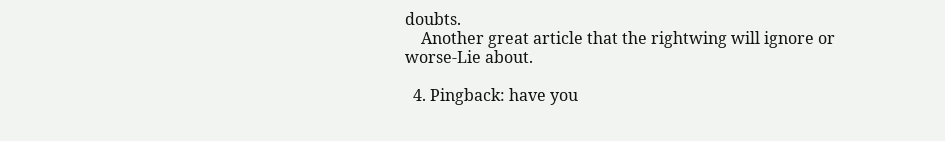doubts.
    Another great article that the rightwing will ignore or worse-Lie about.

  4. Pingback: have you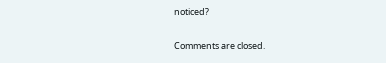noticed?

Comments are closed.